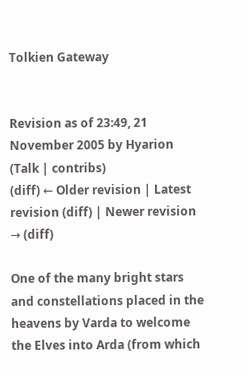Tolkien Gateway


Revision as of 23:49, 21 November 2005 by Hyarion (Talk | contribs)
(diff) ← Older revision | Latest revision (diff) | Newer revision → (diff)

One of the many bright stars and constellations placed in the heavens by Varda to welcome the Elves into Arda (from which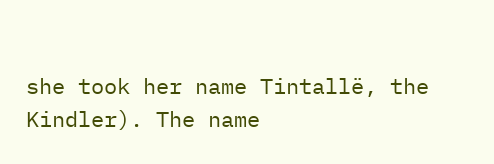she took her name Tintallë, the Kindler). The name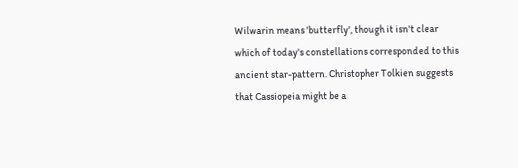Wilwarin means 'butterfly', though it isn't clear which of today's constellations corresponded to this ancient star-pattern. Christopher Tolkien suggests that Cassiopeia might be a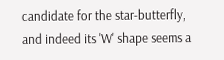candidate for the star-butterfly, and indeed its 'W' shape seems a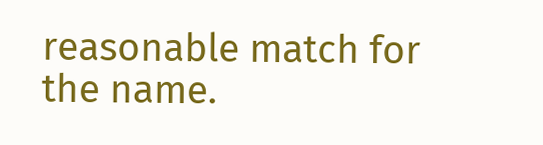reasonable match for the name.